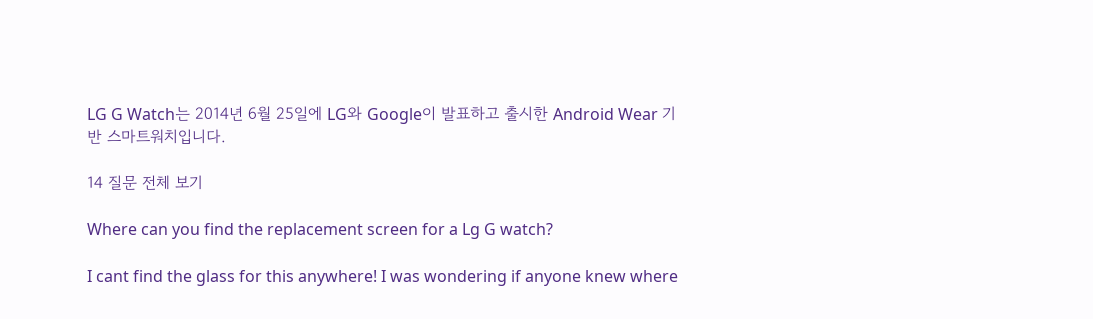LG G Watch는 2014년 6월 25일에 LG와 Google이 발표하고 출시한 Android Wear 기반 스마트워치입니다.

14 질문 전체 보기

Where can you find the replacement screen for a Lg G watch?

I cant find the glass for this anywhere! I was wondering if anyone knew where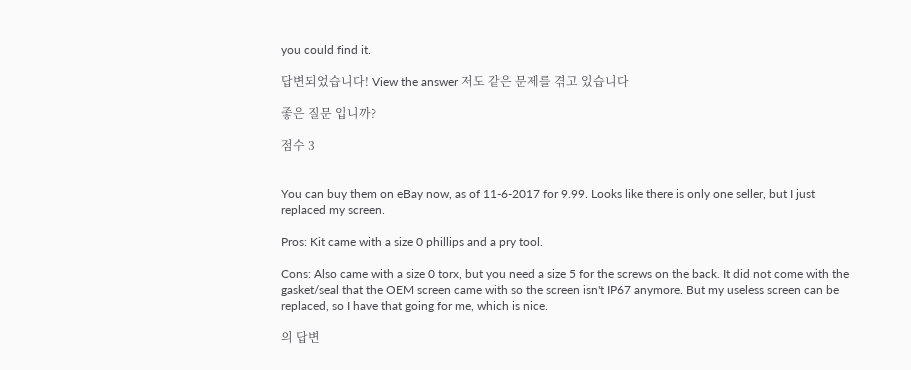you could find it.

답변되었습니다! View the answer 저도 같은 문제를 겪고 있습니다

좋은 질문 입니까?

점수 3


You can buy them on eBay now, as of 11-6-2017 for 9.99. Looks like there is only one seller, but I just replaced my screen.

Pros: Kit came with a size 0 phillips and a pry tool.

Cons: Also came with a size 0 torx, but you need a size 5 for the screws on the back. It did not come with the gasket/seal that the OEM screen came with so the screen isn't IP67 anymore. But my useless screen can be replaced, so I have that going for me, which is nice.

의 답변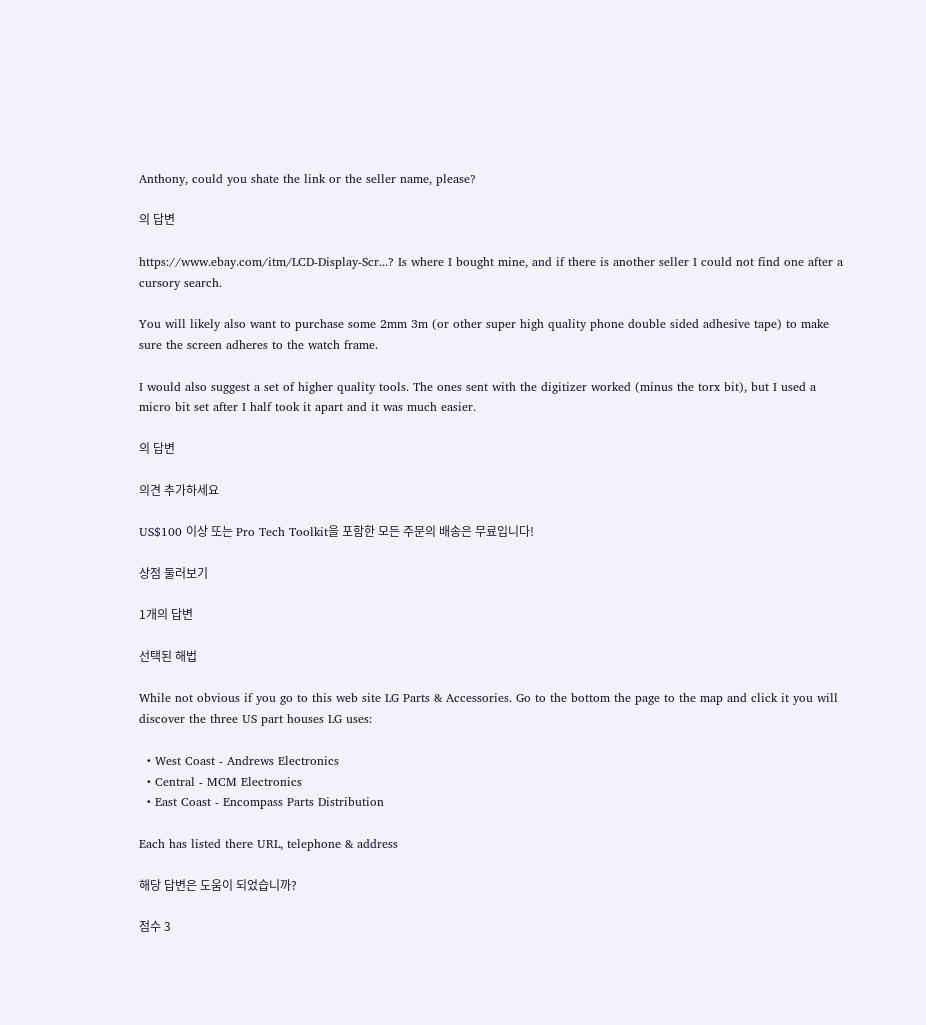Anthony, could you shate the link or the seller name, please?

의 답변

https://www.ebay.com/itm/LCD-Display-Scr...? Is where I bought mine, and if there is another seller I could not find one after a cursory search.

You will likely also want to purchase some 2mm 3m (or other super high quality phone double sided adhesive tape) to make sure the screen adheres to the watch frame.

I would also suggest a set of higher quality tools. The ones sent with the digitizer worked (minus the torx bit), but I used a micro bit set after I half took it apart and it was much easier.

의 답변

의견 추가하세요

US$100 이상 또는 Pro Tech Toolkit을 포함한 모든 주문의 배송은 무료입니다!

상점 둘러보기

1개의 답변

선택된 해법

While not obvious if you go to this web site LG Parts & Accessories. Go to the bottom the page to the map and click it you will discover the three US part houses LG uses:

  • West Coast - Andrews Electronics
  • Central - MCM Electronics
  • East Coast - Encompass Parts Distribution

Each has listed there URL, telephone & address

해당 답변은 도움이 되었습니까?

점수 3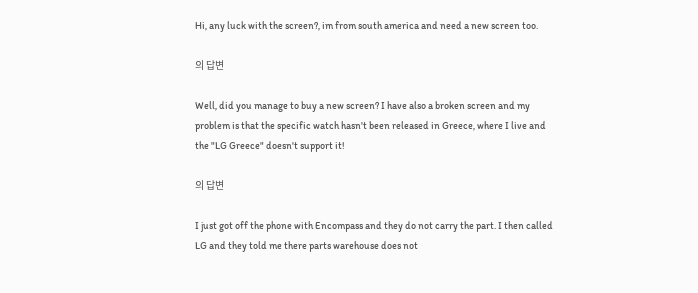Hi, any luck with the screen?, im from south america and need a new screen too.

의 답변

Well, did you manage to buy a new screen? I have also a broken screen and my problem is that the specific watch hasn't been released in Greece, where I live and the "LG Greece" doesn't support it!

의 답변

I just got off the phone with Encompass and they do not carry the part. I then called LG and they told me there parts warehouse does not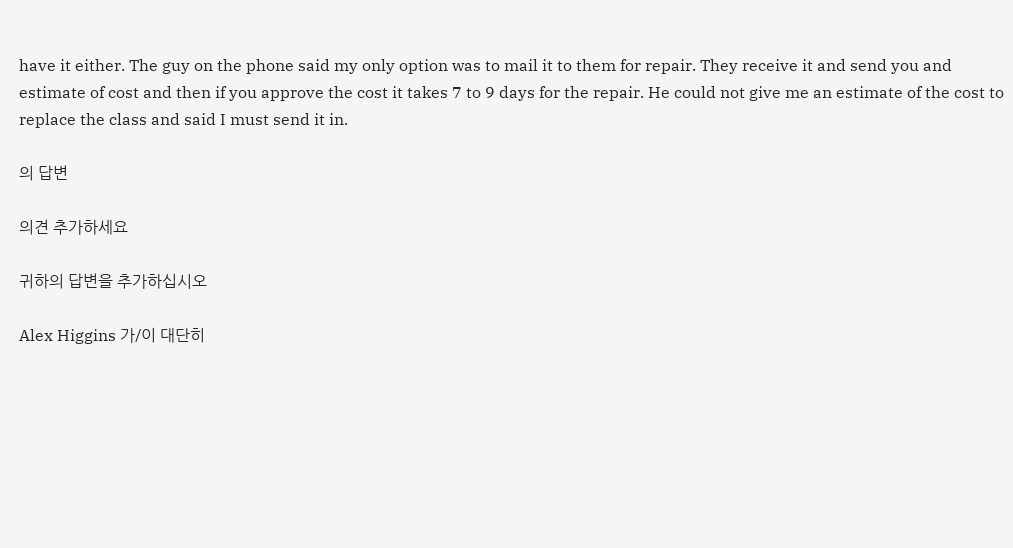have it either. The guy on the phone said my only option was to mail it to them for repair. They receive it and send you and estimate of cost and then if you approve the cost it takes 7 to 9 days for the repair. He could not give me an estimate of the cost to replace the class and said I must send it in.

의 답변

의견 추가하세요

귀하의 답변을 추가하십시오

Alex Higgins 가/이 대단히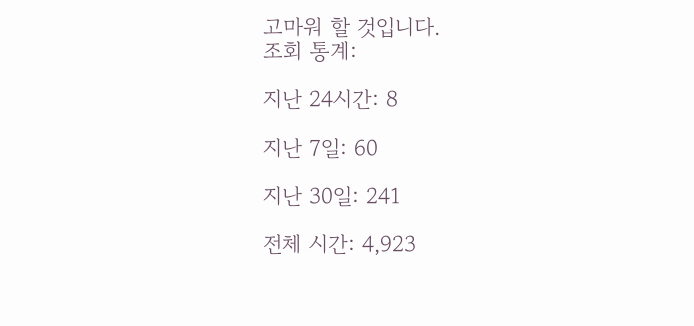고마워 할 것입니다.
조회 통계:

지난 24시간: 8

지난 7일: 60

지난 30일: 241

전체 시간: 4,923